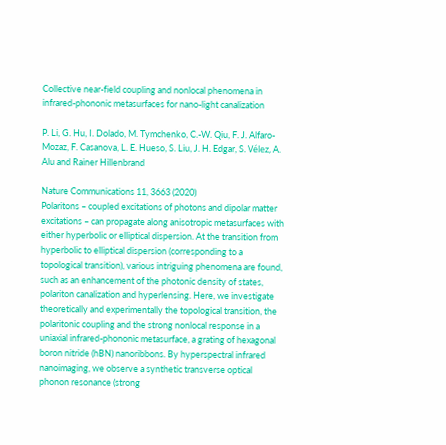Collective near-field coupling and nonlocal phenomena in infrared-phononic metasurfaces for nano-light canalization

P. Li, G. Hu, I. Dolado, M. Tymchenko, C.-W. Qiu, F. J. Alfaro-Mozaz, F. Casanova, L. E. Hueso, S. Liu, J. H. Edgar, S. Vélez, A. Alu and Rainer Hillenbrand

Nature Communications 11, 3663 (2020)
Polaritons – coupled excitations of photons and dipolar matter excitations – can propagate along anisotropic metasurfaces with either hyperbolic or elliptical dispersion. At the transition from hyperbolic to elliptical dispersion (corresponding to a topological transition), various intriguing phenomena are found, such as an enhancement of the photonic density of states, polariton canalization and hyperlensing. Here, we investigate theoretically and experimentally the topological transition, the polaritonic coupling and the strong nonlocal response in a uniaxial infrared-phononic metasurface, a grating of hexagonal boron nitride (hBN) nanoribbons. By hyperspectral infrared nanoimaging, we observe a synthetic transverse optical phonon resonance (strong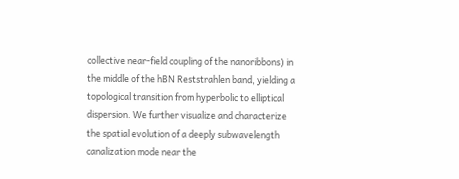collective near-field coupling of the nanoribbons) in the middle of the hBN Reststrahlen band, yielding a topological transition from hyperbolic to elliptical dispersion. We further visualize and characterize the spatial evolution of a deeply subwavelength canalization mode near the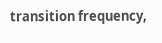transition frequency,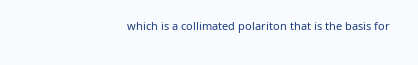which is a collimated polariton that is the basis for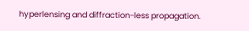hyperlensing and diffraction-less propagation.